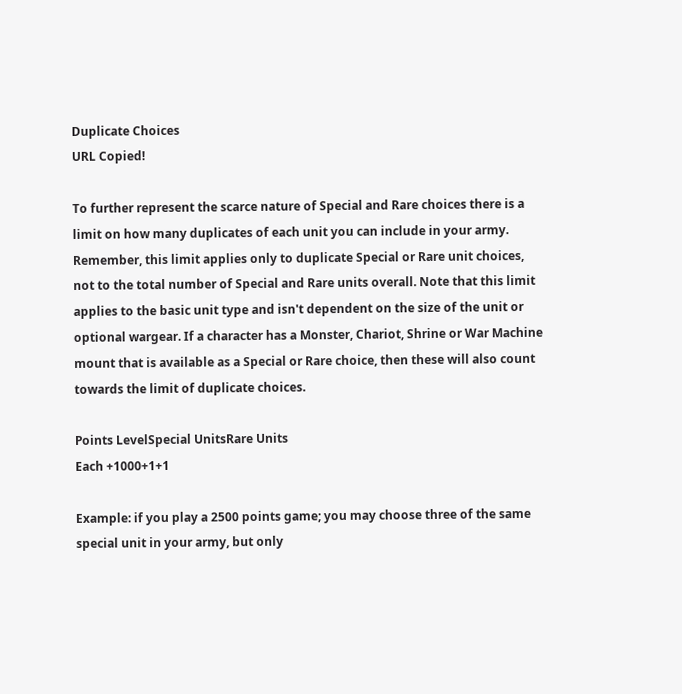Duplicate Choices
URL Copied!

To further represent the scarce nature of Special and Rare choices there is a limit on how many duplicates of each unit you can include in your army. Remember, this limit applies only to duplicate Special or Rare unit choices, not to the total number of Special and Rare units overall. Note that this limit applies to the basic unit type and isn't dependent on the size of the unit or optional wargear. If a character has a Monster, Chariot, Shrine or War Machine mount that is available as a Special or Rare choice, then these will also count towards the limit of duplicate choices.

Points LevelSpecial UnitsRare Units
Each +1000+1+1

Example: if you play a 2500 points game; you may choose three of the same special unit in your army, but only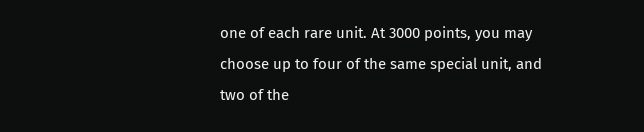one of each rare unit. At 3000 points, you may choose up to four of the same special unit, and two of the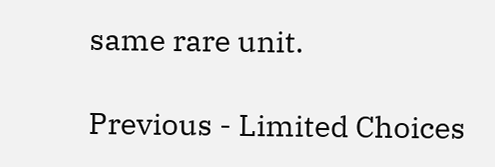same rare unit.

Previous - Limited Choices